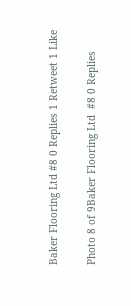Baker Flooring Ltd #8 0 Replies 1 Retweet 1 Like

Photo 8 of 9Baker Flooring Ltd  #8 0 Replies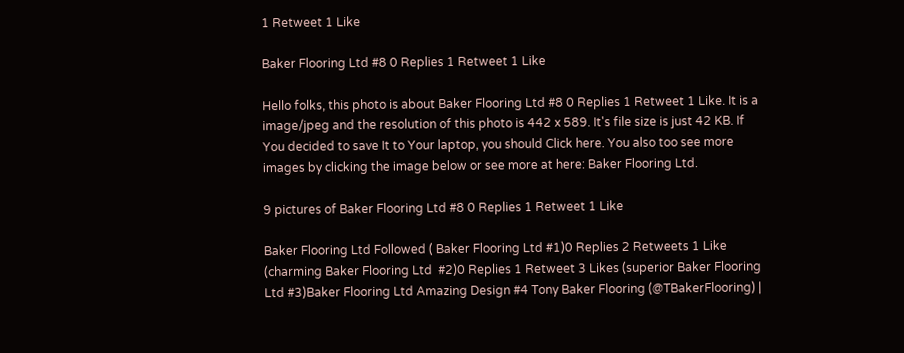1 Retweet 1 Like

Baker Flooring Ltd #8 0 Replies 1 Retweet 1 Like

Hello folks, this photo is about Baker Flooring Ltd #8 0 Replies 1 Retweet 1 Like. It is a image/jpeg and the resolution of this photo is 442 x 589. It's file size is just 42 KB. If You decided to save It to Your laptop, you should Click here. You also too see more images by clicking the image below or see more at here: Baker Flooring Ltd.

9 pictures of Baker Flooring Ltd #8 0 Replies 1 Retweet 1 Like

Baker Flooring Ltd Followed ( Baker Flooring Ltd #1)0 Replies 2 Retweets 1 Like (charming Baker Flooring Ltd  #2)0 Replies 1 Retweet 3 Likes (superior Baker Flooring Ltd #3)Baker Flooring Ltd Amazing Design #4 Tony Baker Flooring (@TBakerFlooring) |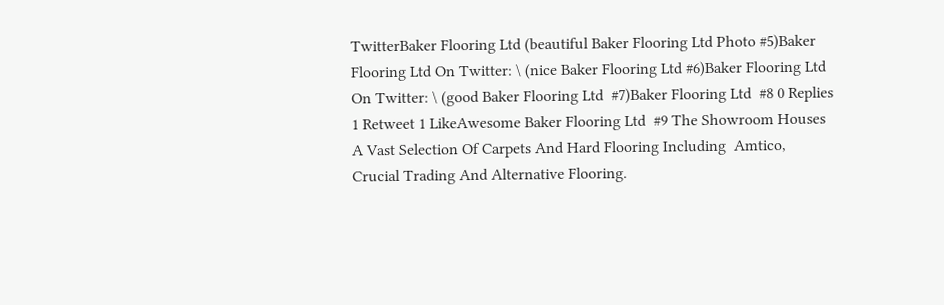TwitterBaker Flooring Ltd (beautiful Baker Flooring Ltd Photo #5)Baker Flooring Ltd On Twitter: \ (nice Baker Flooring Ltd #6)Baker Flooring Ltd On Twitter: \ (good Baker Flooring Ltd  #7)Baker Flooring Ltd  #8 0 Replies 1 Retweet 1 LikeAwesome Baker Flooring Ltd  #9 The Showroom Houses A Vast Selection Of Carpets And Hard Flooring Including  Amtico, Crucial Trading And Alternative Flooring.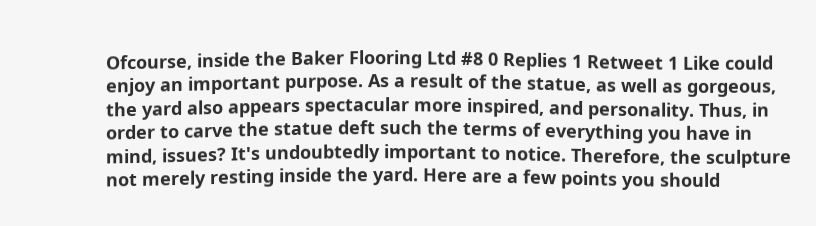Ofcourse, inside the Baker Flooring Ltd #8 0 Replies 1 Retweet 1 Like could enjoy an important purpose. As a result of the statue, as well as gorgeous, the yard also appears spectacular more inspired, and personality. Thus, in order to carve the statue deft such the terms of everything you have in mind, issues? It's undoubtedly important to notice. Therefore, the sculpture not merely resting inside the yard. Here are a few points you should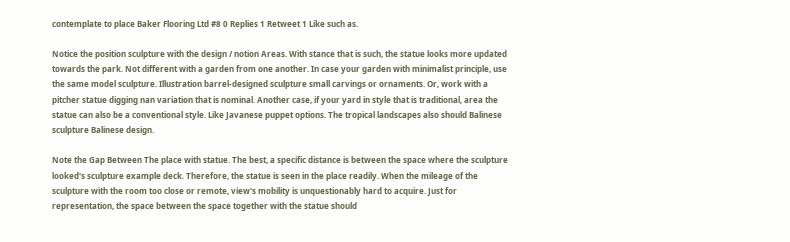contemplate to place Baker Flooring Ltd #8 0 Replies 1 Retweet 1 Like such as.

Notice the position sculpture with the design / notion Areas. With stance that is such, the statue looks more updated towards the park. Not different with a garden from one another. In case your garden with minimalist principle, use the same model sculpture. Illustration barrel-designed sculpture small carvings or ornaments. Or, work with a pitcher statue digging nan variation that is nominal. Another case, if your yard in style that is traditional, area the statue can also be a conventional style. Like Javanese puppet options. The tropical landscapes also should Balinese sculpture Balinese design.

Note the Gap Between The place with statue. The best, a specific distance is between the space where the sculpture looked's sculpture example deck. Therefore, the statue is seen in the place readily. When the mileage of the sculpture with the room too close or remote, view's mobility is unquestionably hard to acquire. Just for representation, the space between the space together with the statue should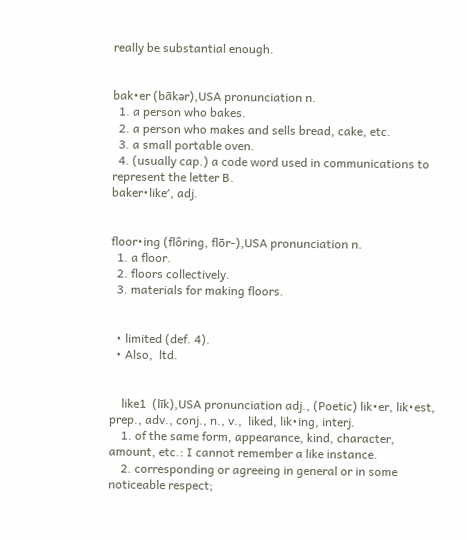really be substantial enough.


bak•er (bākər),USA pronunciation n.
  1. a person who bakes.
  2. a person who makes and sells bread, cake, etc.
  3. a small portable oven.
  4. (usually cap.) a code word used in communications to represent the letter B.
baker•like′, adj.


floor•ing (flôring, flōr-),USA pronunciation n.
  1. a floor.
  2. floors collectively.
  3. materials for making floors.


  • limited (def. 4).
  • Also,  ltd.


    like1  (līk),USA pronunciation adj., (Poetic) lik•er, lik•est, prep., adv., conj., n., v.,  liked, lik•ing, interj.
    1. of the same form, appearance, kind, character, amount, etc.: I cannot remember a like instance.
    2. corresponding or agreeing in general or in some noticeable respect;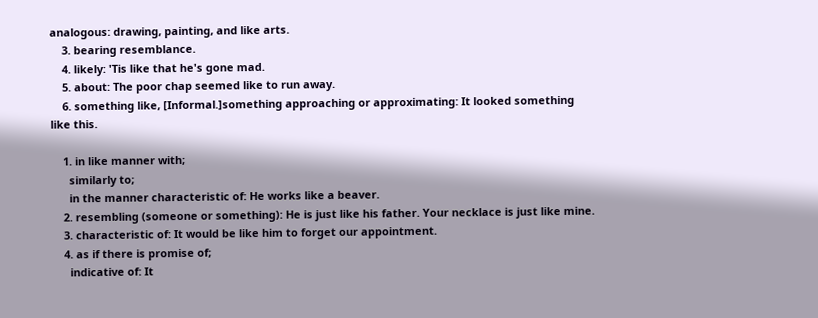analogous: drawing, painting, and like arts.
    3. bearing resemblance.
    4. likely: 'Tis like that he's gone mad.
    5. about: The poor chap seemed like to run away.
    6. something like, [Informal.]something approaching or approximating: It looked something like this.

    1. in like manner with;
      similarly to;
      in the manner characteristic of: He works like a beaver.
    2. resembling (someone or something): He is just like his father. Your necklace is just like mine.
    3. characteristic of: It would be like him to forget our appointment.
    4. as if there is promise of;
      indicative of: It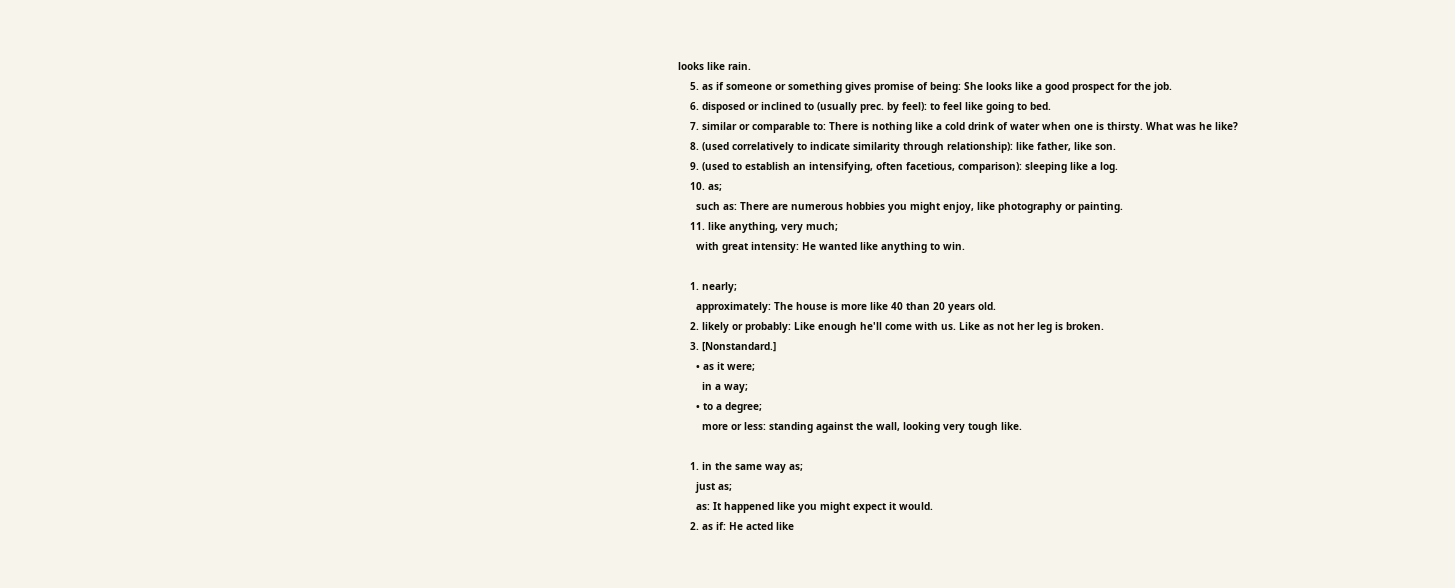looks like rain.
    5. as if someone or something gives promise of being: She looks like a good prospect for the job.
    6. disposed or inclined to (usually prec. by feel): to feel like going to bed.
    7. similar or comparable to: There is nothing like a cold drink of water when one is thirsty. What was he like?
    8. (used correlatively to indicate similarity through relationship): like father, like son.
    9. (used to establish an intensifying, often facetious, comparison): sleeping like a log.
    10. as;
      such as: There are numerous hobbies you might enjoy, like photography or painting.
    11. like anything, very much;
      with great intensity: He wanted like anything to win.

    1. nearly;
      approximately: The house is more like 40 than 20 years old.
    2. likely or probably: Like enough he'll come with us. Like as not her leg is broken.
    3. [Nonstandard.]
      • as it were;
        in a way;
      • to a degree;
        more or less: standing against the wall, looking very tough like.

    1. in the same way as;
      just as;
      as: It happened like you might expect it would.
    2. as if: He acted like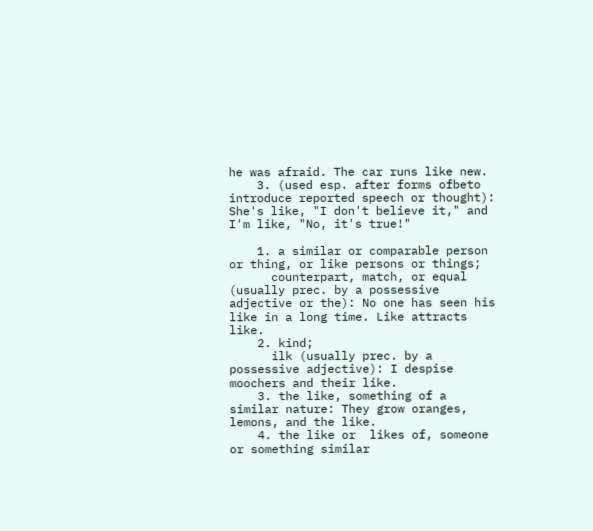he was afraid. The car runs like new.
    3. (used esp. after forms ofbeto introduce reported speech or thought): She's like, "I don't believe it," and I'm like, "No, it's true!"

    1. a similar or comparable person or thing, or like persons or things;
      counterpart, match, or equal (usually prec. by a possessive adjective or the): No one has seen his like in a long time. Like attracts like.
    2. kind;
      ilk (usually prec. by a possessive adjective): I despise moochers and their like.
    3. the like, something of a similar nature: They grow oranges, lemons, and the like.
    4. the like or  likes of, someone or something similar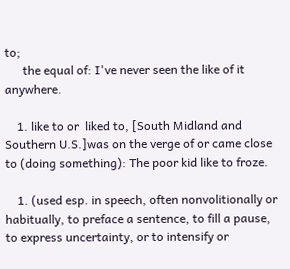to;
      the equal of: I've never seen the like of it anywhere.

    1. like to or  liked to, [South Midland and Southern U.S.]was on the verge of or came close to (doing something): The poor kid like to froze.

    1. (used esp. in speech, often nonvolitionally or habitually, to preface a sentence, to fill a pause, to express uncertainty, or to intensify or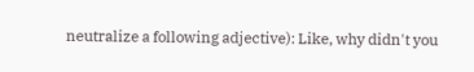neutralize a following adjective): Like, why didn't you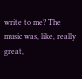write to me? The music was, like, really great,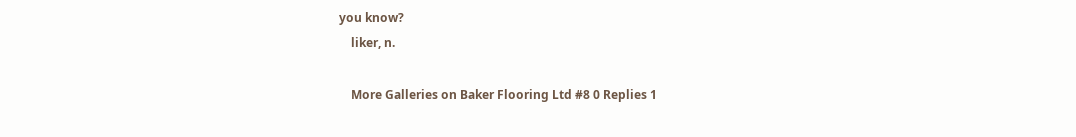you know?
    liker, n.

    More Galleries on Baker Flooring Ltd #8 0 Replies 1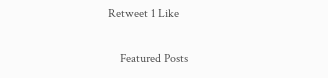Retweet 1 Like

    Featured Posts